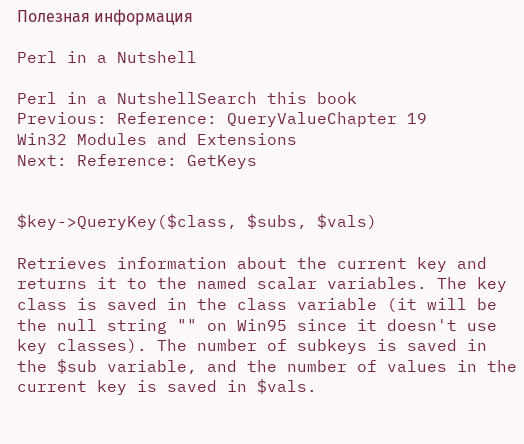Полезная информация

Perl in a Nutshell

Perl in a NutshellSearch this book
Previous: Reference: QueryValueChapter 19
Win32 Modules and Extensions
Next: Reference: GetKeys


$key->QueryKey($class, $subs, $vals)

Retrieves information about the current key and returns it to the named scalar variables. The key class is saved in the class variable (it will be the null string "" on Win95 since it doesn't use key classes). The number of subkeys is saved in the $sub variable, and the number of values in the current key is saved in $vals.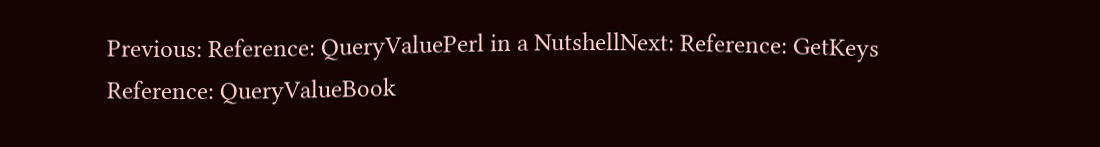Previous: Reference: QueryValuePerl in a NutshellNext: Reference: GetKeys
Reference: QueryValueBook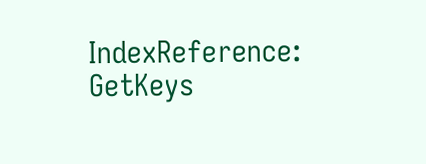IndexReference: GetKeys